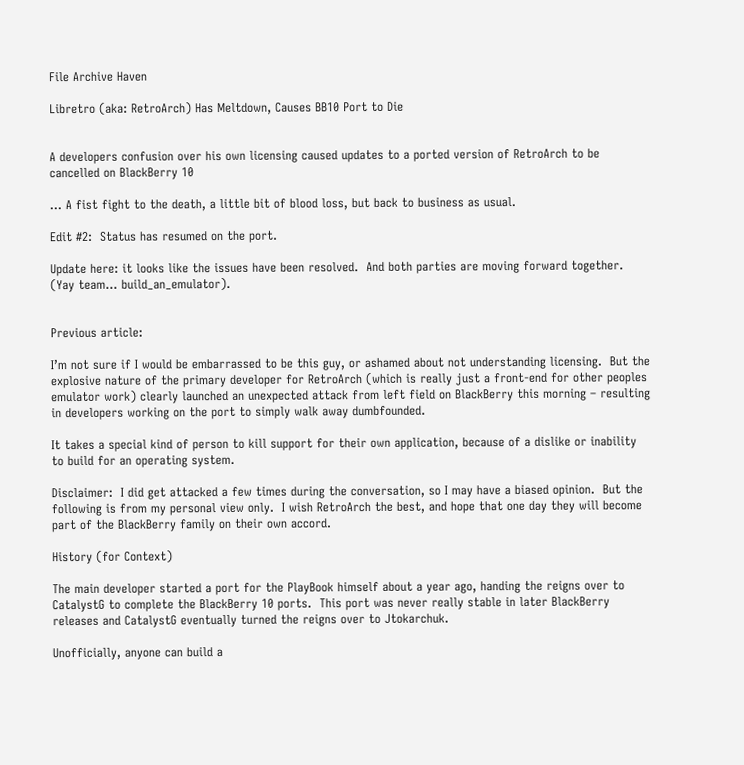File Archive Haven

Libretro (aka: RetroArch) Has Meltdown, Causes BB10 Port to Die


A developers confusion over his own licensing caused updates to a ported version of RetroArch to be cancelled on BlackBerry 10

… A fist fight to the death, a little bit of blood loss, but back to business as usual.

Edit #2:  Status has resumed on the port.

Update here: it looks like the issues have been resolved.  And both parties are moving forward together.  (Yay team… build_an_emulator).


Previous article:

I’m not sure if I would be embarrassed to be this guy, or ashamed about not understanding licensing.  But the explosive nature of the primary developer for RetroArch (which is really just a front-end for other peoples emulator work) clearly launched an unexpected attack from left field on BlackBerry this morning – resulting in developers working on the port to simply walk away dumbfounded.

It takes a special kind of person to kill support for their own application, because of a dislike or inability to build for an operating system.

Disclaimer:  I did get attacked a few times during the conversation, so I may have a biased opinion.  But the following is from my personal view only.  I wish RetroArch the best, and hope that one day they will become part of the BlackBerry family on their own accord.

History (for Context)

The main developer started a port for the PlayBook himself about a year ago, handing the reigns over to CatalystG to complete the BlackBerry 10 ports.  This port was never really stable in later BlackBerry releases and CatalystG eventually turned the reigns over to Jtokarchuk.

Unofficially, anyone can build a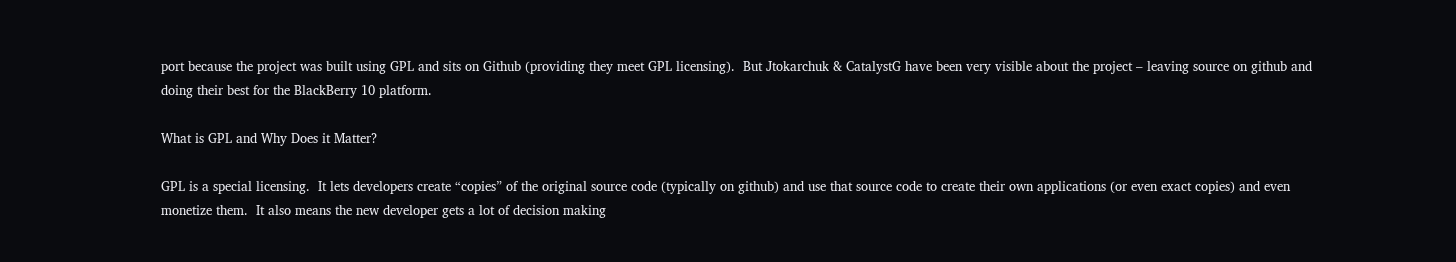port because the project was built using GPL and sits on Github (providing they meet GPL licensing).  But Jtokarchuk & CatalystG have been very visible about the project – leaving source on github and doing their best for the BlackBerry 10 platform.

What is GPL and Why Does it Matter?

GPL is a special licensing.  It lets developers create “copies” of the original source code (typically on github) and use that source code to create their own applications (or even exact copies) and even monetize them.  It also means the new developer gets a lot of decision making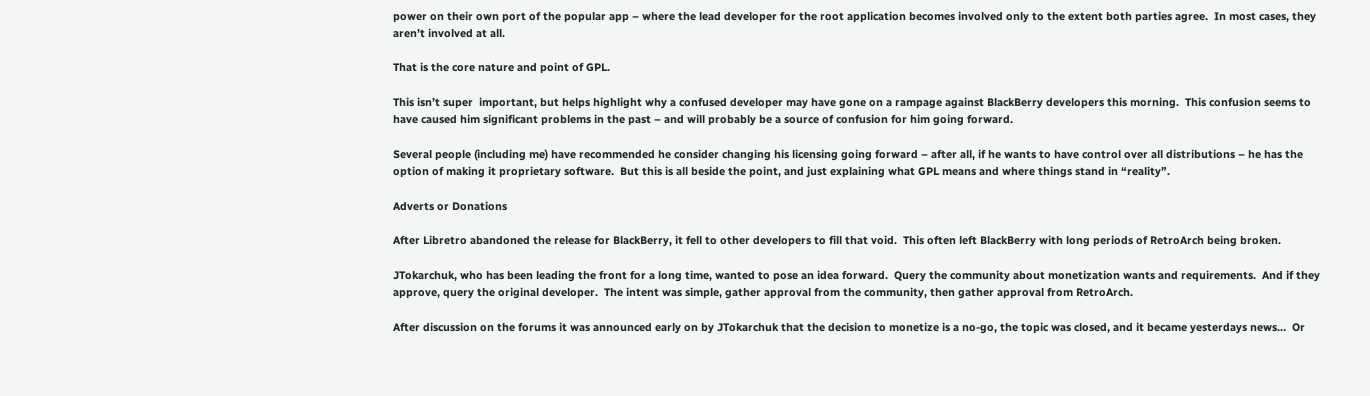power on their own port of the popular app – where the lead developer for the root application becomes involved only to the extent both parties agree.  In most cases, they aren’t involved at all.

That is the core nature and point of GPL.

This isn’t super  important, but helps highlight why a confused developer may have gone on a rampage against BlackBerry developers this morning.  This confusion seems to have caused him significant problems in the past – and will probably be a source of confusion for him going forward.

Several people (including me) have recommended he consider changing his licensing going forward – after all, if he wants to have control over all distributions – he has the option of making it proprietary software.  But this is all beside the point, and just explaining what GPL means and where things stand in “reality”.

Adverts or Donations

After Libretro abandoned the release for BlackBerry, it fell to other developers to fill that void.  This often left BlackBerry with long periods of RetroArch being broken.

JTokarchuk, who has been leading the front for a long time, wanted to pose an idea forward.  Query the community about monetization wants and requirements.  And if they approve, query the original developer.  The intent was simple, gather approval from the community, then gather approval from RetroArch.

After discussion on the forums it was announced early on by JTokarchuk that the decision to monetize is a no-go, the topic was closed, and it became yesterdays news…  Or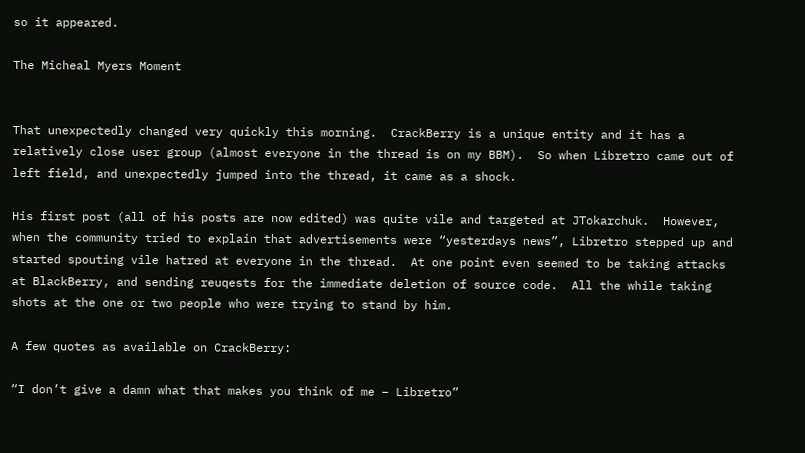so it appeared.

The Micheal Myers Moment


That unexpectedly changed very quickly this morning.  CrackBerry is a unique entity and it has a relatively close user group (almost everyone in the thread is on my BBM).  So when Libretro came out of left field, and unexpectedly jumped into the thread, it came as a shock.

His first post (all of his posts are now edited) was quite vile and targeted at JTokarchuk.  However, when the community tried to explain that advertisements were “yesterdays news”, Libretro stepped up and started spouting vile hatred at everyone in the thread.  At one point even seemed to be taking attacks at BlackBerry, and sending reuqests for the immediate deletion of source code.  All the while taking shots at the one or two people who were trying to stand by him.

A few quotes as available on CrackBerry:

“I don’t give a damn what that makes you think of me – Libretro”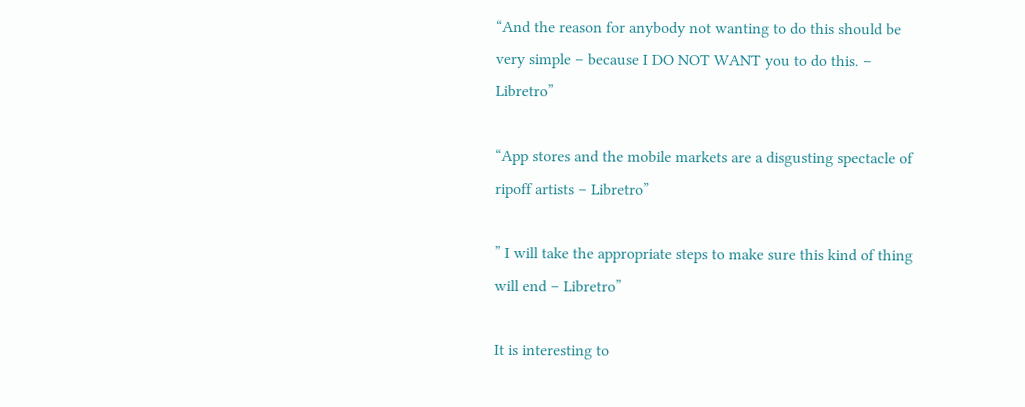“And the reason for anybody not wanting to do this should be very simple – because I DO NOT WANT you to do this. – Libretro”

“App stores and the mobile markets are a disgusting spectacle of ripoff artists – Libretro”

” I will take the appropriate steps to make sure this kind of thing will end – Libretro”

It is interesting to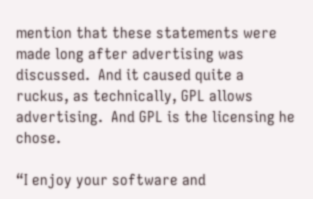mention that these statements were made long after advertising was discussed.  And it caused quite a ruckus, as technically, GPL allows advertising.  And GPL is the licensing he chose.

“I enjoy your software and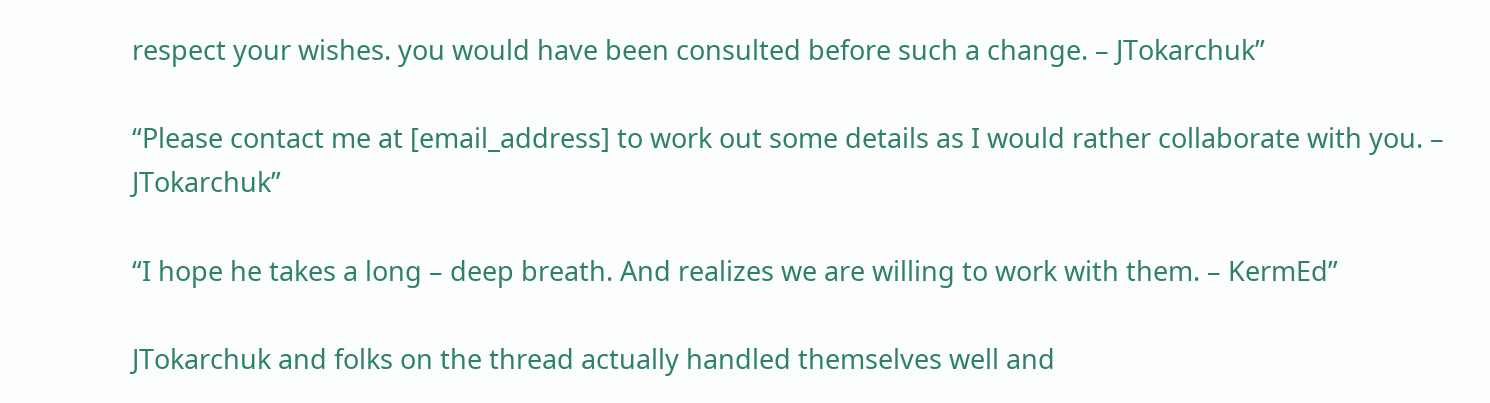respect your wishes. you would have been consulted before such a change. – JTokarchuk”

“Please contact me at [email_address] to work out some details as I would rather collaborate with you. – JTokarchuk”

“I hope he takes a long – deep breath. And realizes we are willing to work with them. – KermEd”

JTokarchuk and folks on the thread actually handled themselves well and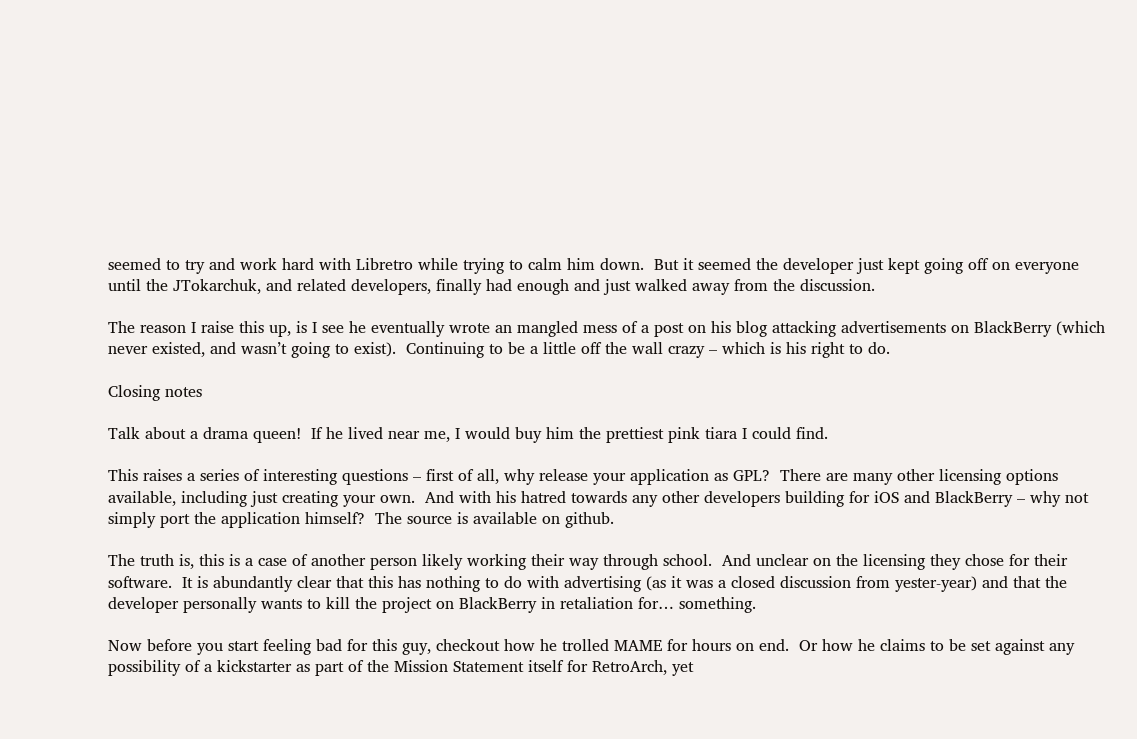seemed to try and work hard with Libretro while trying to calm him down.  But it seemed the developer just kept going off on everyone until the JTokarchuk, and related developers, finally had enough and just walked away from the discussion.

The reason I raise this up, is I see he eventually wrote an mangled mess of a post on his blog attacking advertisements on BlackBerry (which never existed, and wasn’t going to exist).  Continuing to be a little off the wall crazy – which is his right to do.

Closing notes

Talk about a drama queen!  If he lived near me, I would buy him the prettiest pink tiara I could find.

This raises a series of interesting questions – first of all, why release your application as GPL?  There are many other licensing options available, including just creating your own.  And with his hatred towards any other developers building for iOS and BlackBerry – why not simply port the application himself?  The source is available on github.

The truth is, this is a case of another person likely working their way through school.  And unclear on the licensing they chose for their software.  It is abundantly clear that this has nothing to do with advertising (as it was a closed discussion from yester-year) and that the developer personally wants to kill the project on BlackBerry in retaliation for… something.

Now before you start feeling bad for this guy, checkout how he trolled MAME for hours on end.  Or how he claims to be set against any possibility of a kickstarter as part of the Mission Statement itself for RetroArch, yet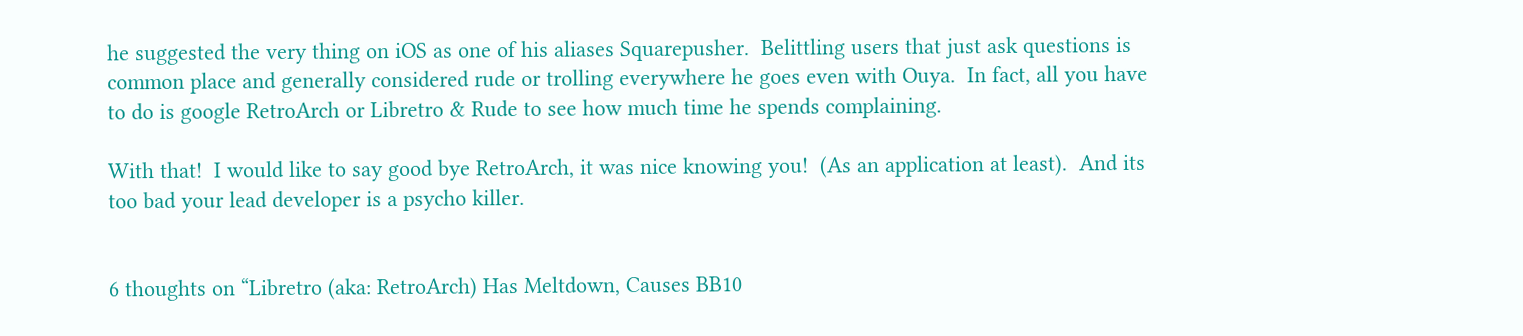he suggested the very thing on iOS as one of his aliases Squarepusher.  Belittling users that just ask questions is common place and generally considered rude or trolling everywhere he goes even with Ouya.  In fact, all you have to do is google RetroArch or Libretro & Rude to see how much time he spends complaining.

With that!  I would like to say good bye RetroArch, it was nice knowing you!  (As an application at least).  And its too bad your lead developer is a psycho killer.


6 thoughts on “Libretro (aka: RetroArch) Has Meltdown, Causes BB10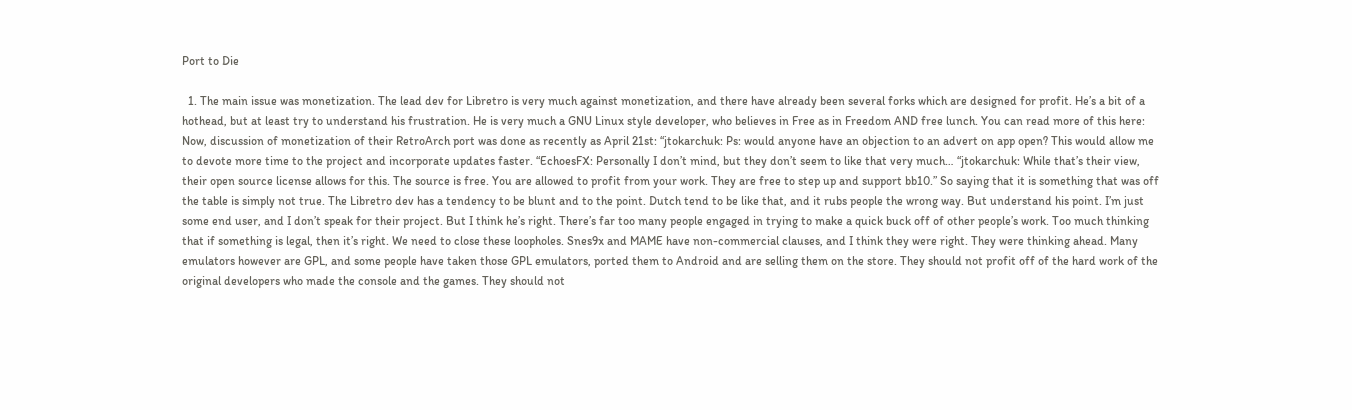Port to Die

  1. The main issue was monetization. The lead dev for Libretro is very much against monetization, and there have already been several forks which are designed for profit. He’s a bit of a hothead, but at least try to understand his frustration. He is very much a GNU Linux style developer, who believes in Free as in Freedom AND free lunch. You can read more of this here: Now, discussion of monetization of their RetroArch port was done as recently as April 21st: “jtokarchuk: Ps: would anyone have an objection to an advert on app open? This would allow me to devote more time to the project and incorporate updates faster. “EchoesFX: Personally I don’t mind, but they don’t seem to like that very much… “jtokarchuk: While that’s their view, their open source license allows for this. The source is free. You are allowed to profit from your work. They are free to step up and support bb10.” So saying that it is something that was off the table is simply not true. The Libretro dev has a tendency to be blunt and to the point. Dutch tend to be like that, and it rubs people the wrong way. But understand his point. I’m just some end user, and I don’t speak for their project. But I think he’s right. There’s far too many people engaged in trying to make a quick buck off of other people’s work. Too much thinking that if something is legal, then it’s right. We need to close these loopholes. Snes9x and MAME have non-commercial clauses, and I think they were right. They were thinking ahead. Many emulators however are GPL, and some people have taken those GPL emulators, ported them to Android and are selling them on the store. They should not profit off of the hard work of the original developers who made the console and the games. They should not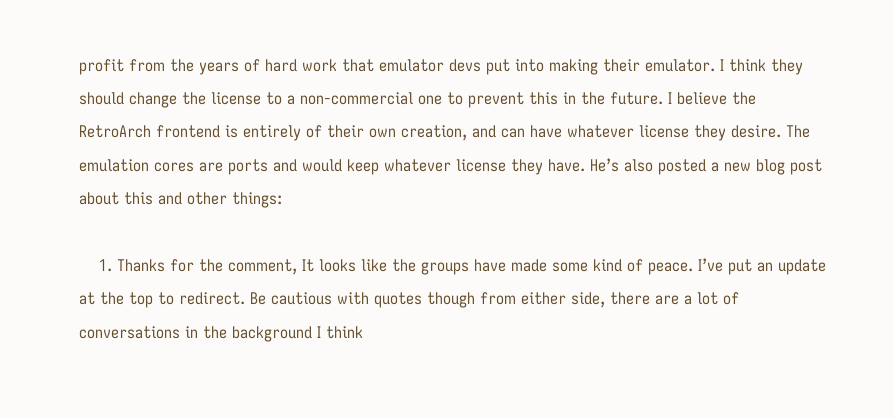profit from the years of hard work that emulator devs put into making their emulator. I think they should change the license to a non-commercial one to prevent this in the future. I believe the RetroArch frontend is entirely of their own creation, and can have whatever license they desire. The emulation cores are ports and would keep whatever license they have. He’s also posted a new blog post about this and other things:

    1. Thanks for the comment, It looks like the groups have made some kind of peace. I’ve put an update at the top to redirect. Be cautious with quotes though from either side, there are a lot of conversations in the background I think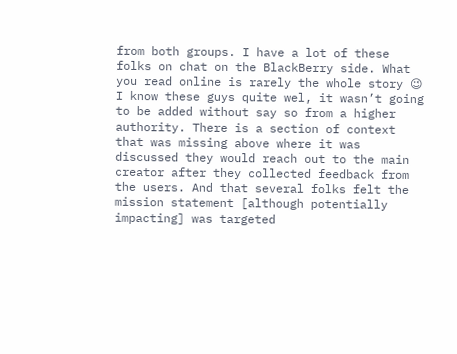from both groups. I have a lot of these folks on chat on the BlackBerry side. What you read online is rarely the whole story 😉 I know these guys quite wel, it wasn’t going to be added without say so from a higher authority. There is a section of context that was missing above where it was discussed they would reach out to the main creator after they collected feedback from the users. And that several folks felt the mission statement [although potentially impacting] was targeted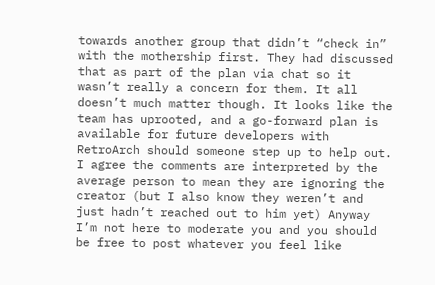towards another group that didn’t “check in” with the mothership first. They had discussed that as part of the plan via chat so it wasn’t really a concern for them. It all doesn’t much matter though. It looks like the team has uprooted, and a go-forward plan is available for future developers with RetroArch should someone step up to help out. I agree the comments are interpreted by the average person to mean they are ignoring the creator (but I also know they weren’t and just hadn’t reached out to him yet) Anyway I’m not here to moderate you and you should be free to post whatever you feel like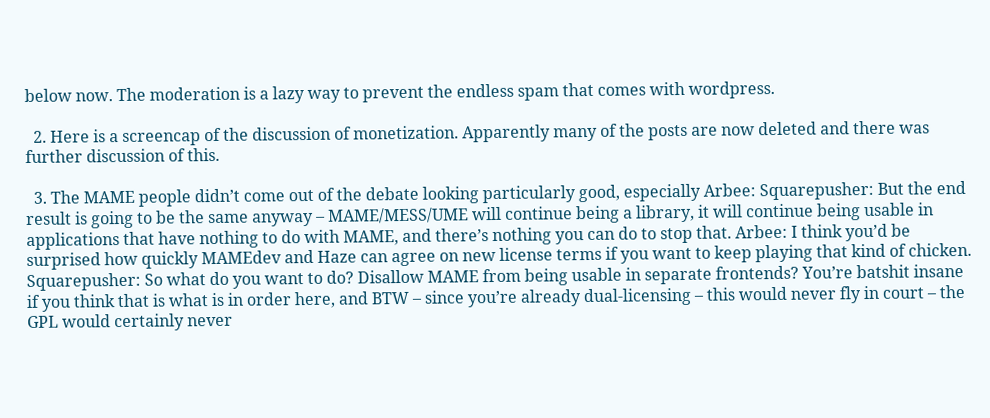below now. The moderation is a lazy way to prevent the endless spam that comes with wordpress.

  2. Here is a screencap of the discussion of monetization. Apparently many of the posts are now deleted and there was further discussion of this.

  3. The MAME people didn’t come out of the debate looking particularly good, especially Arbee: Squarepusher: But the end result is going to be the same anyway – MAME/MESS/UME will continue being a library, it will continue being usable in applications that have nothing to do with MAME, and there’s nothing you can do to stop that. Arbee: I think you’d be surprised how quickly MAMEdev and Haze can agree on new license terms if you want to keep playing that kind of chicken. Squarepusher: So what do you want to do? Disallow MAME from being usable in separate frontends? You’re batshit insane if you think that is what is in order here, and BTW – since you’re already dual-licensing – this would never fly in court – the GPL would certainly never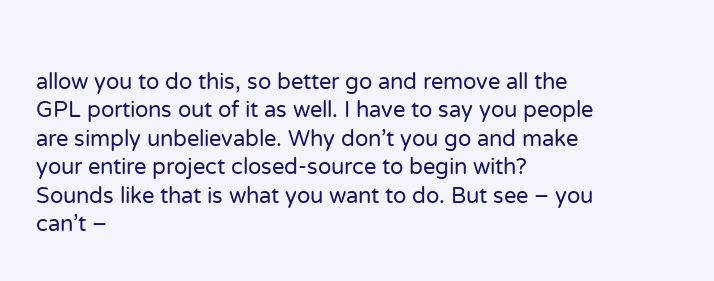allow you to do this, so better go and remove all the GPL portions out of it as well. I have to say you people are simply unbelievable. Why don’t you go and make your entire project closed-source to begin with? Sounds like that is what you want to do. But see – you can’t –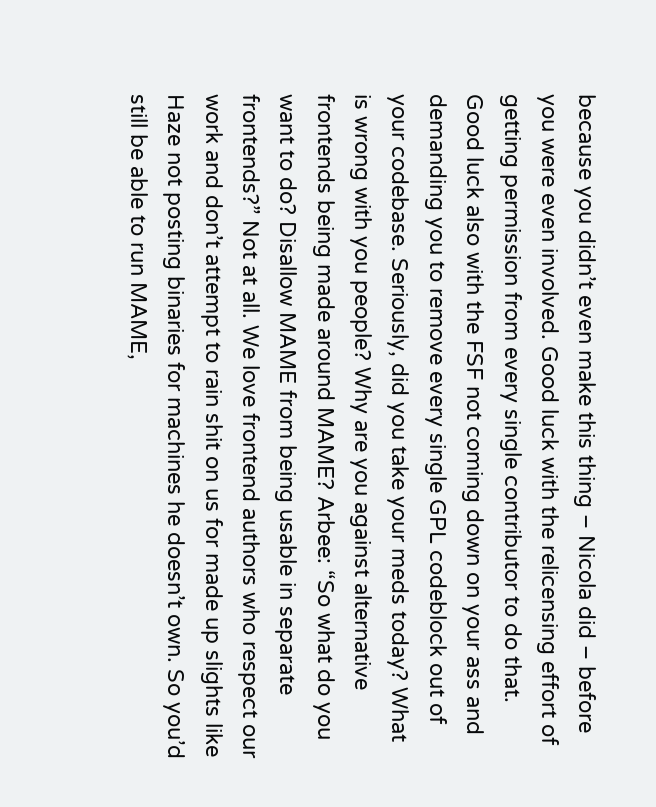because you didn’t even make this thing – Nicola did – before you were even involved. Good luck with the relicensing effort of getting permission from every single contributor to do that. Good luck also with the FSF not coming down on your ass and demanding you to remove every single GPL codeblock out of your codebase. Seriously, did you take your meds today? What is wrong with you people? Why are you against alternative frontends being made around MAME? Arbee: “So what do you want to do? Disallow MAME from being usable in separate frontends?” Not at all. We love frontend authors who respect our work and don’t attempt to rain shit on us for made up slights like Haze not posting binaries for machines he doesn’t own. So you’d still be able to run MAME,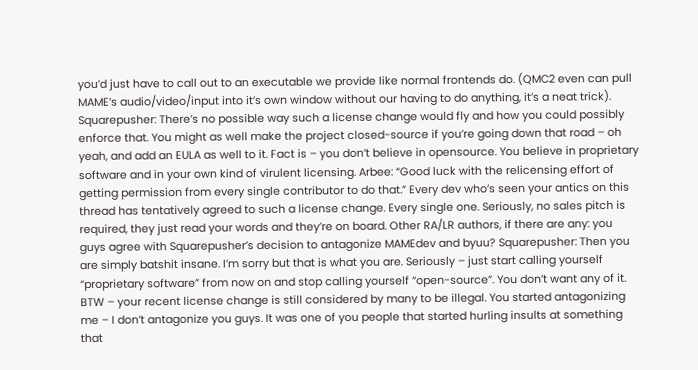you’d just have to call out to an executable we provide like normal frontends do. (QMC2 even can pull MAME’s audio/video/input into it’s own window without our having to do anything, it’s a neat trick). Squarepusher: There’s no possible way such a license change would fly and how you could possibly enforce that. You might as well make the project closed-source if you’re going down that road – oh yeah, and add an EULA as well to it. Fact is – you don’t believe in opensource. You believe in proprietary software and in your own kind of virulent licensing. Arbee: “Good luck with the relicensing effort of getting permission from every single contributor to do that.” Every dev who’s seen your antics on this thread has tentatively agreed to such a license change. Every single one. Seriously, no sales pitch is required, they just read your words and they’re on board. Other RA/LR authors, if there are any: you guys agree with Squarepusher’s decision to antagonize MAMEdev and byuu? Squarepusher: Then you are simply batshit insane. I’m sorry but that is what you are. Seriously – just start calling yourself “proprietary software” from now on and stop calling yourself “open-source”. You don’t want any of it. BTW – your recent license change is still considered by many to be illegal. You started antagonizing me – I don’t antagonize you guys. It was one of you people that started hurling insults at something that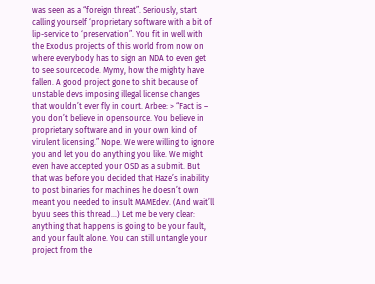was seen as a “foreign threat”. Seriously, start calling yourself ‘proprietary software with a bit of lip-service to ‘preservation”. You fit in well with the Exodus projects of this world from now on where everybody has to sign an NDA to even get to see sourcecode. Mymy, how the mighty have fallen. A good project gone to shit because of unstable devs imposing illegal license changes that wouldn’t ever fly in court. Arbee: > “Fact is – you don’t believe in opensource. You believe in proprietary software and in your own kind of virulent licensing.” Nope. We were willing to ignore you and let you do anything you like. We might even have accepted your OSD as a submit. But that was before you decided that Haze’s inability to post binaries for machines he doesn’t own meant you needed to insult MAMEdev. (And wait’ll byuu sees this thread…) Let me be very clear: anything that happens is going to be your fault, and your fault alone. You can still untangle your project from the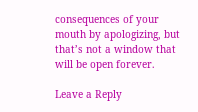consequences of your mouth by apologizing, but that’s not a window that will be open forever.

Leave a Reply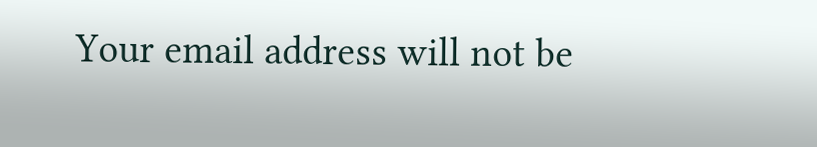Your email address will not be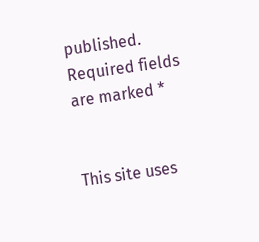published. Required fields are marked *


This site uses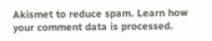Akismet to reduce spam. Learn how your comment data is processed.